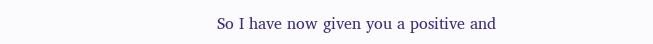So I have now given you a positive and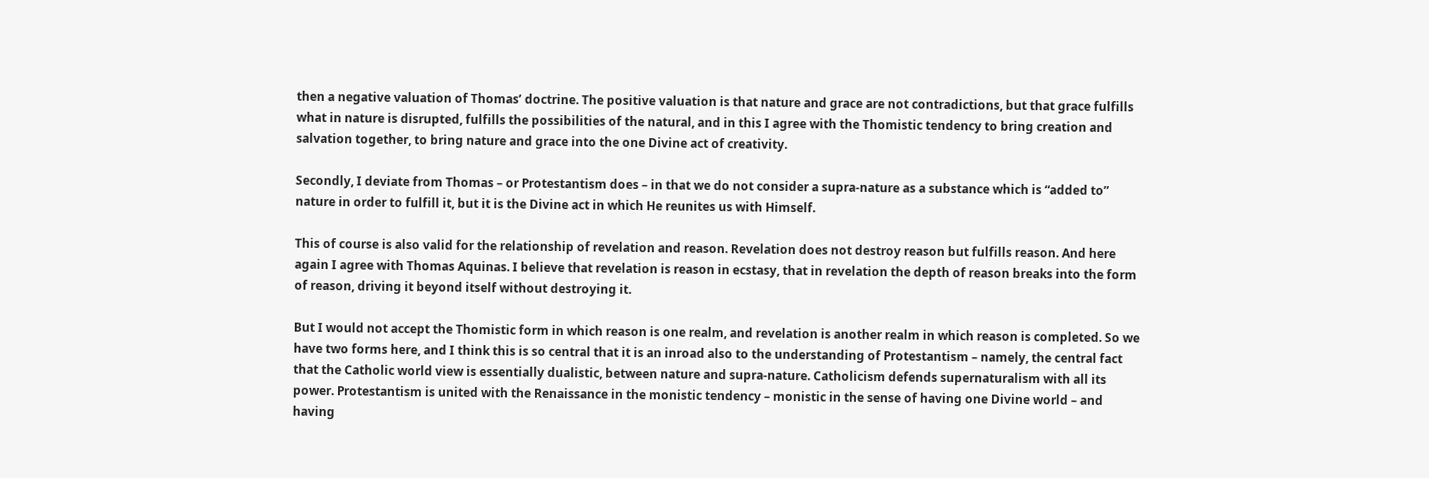then a negative valuation of Thomas’ doctrine. The positive valuation is that nature and grace are not contradictions, but that grace fulfills what in nature is disrupted, fulfills the possibilities of the natural, and in this I agree with the Thomistic tendency to bring creation and salvation together, to bring nature and grace into the one Divine act of creativity.

Secondly, I deviate from Thomas – or Protestantism does – in that we do not consider a supra-nature as a substance which is “added to” nature in order to fulfill it, but it is the Divine act in which He reunites us with Himself.

This of course is also valid for the relationship of revelation and reason. Revelation does not destroy reason but fulfills reason. And here again I agree with Thomas Aquinas. I believe that revelation is reason in ecstasy, that in revelation the depth of reason breaks into the form of reason, driving it beyond itself without destroying it.

But I would not accept the Thomistic form in which reason is one realm, and revelation is another realm in which reason is completed. So we have two forms here, and I think this is so central that it is an inroad also to the understanding of Protestantism – namely, the central fact that the Catholic world view is essentially dualistic, between nature and supra-nature. Catholicism defends supernaturalism with all its power. Protestantism is united with the Renaissance in the monistic tendency – monistic in the sense of having one Divine world – and having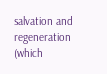salvation and regeneration (which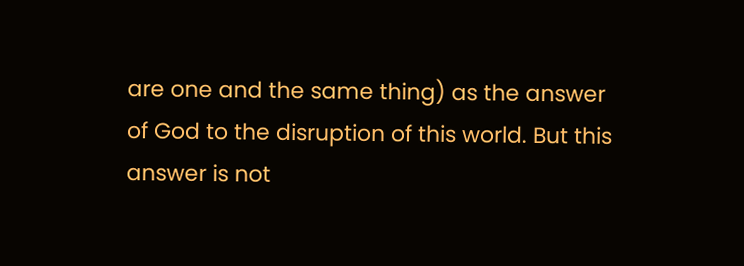are one and the same thing) as the answer of God to the disruption of this world. But this answer is not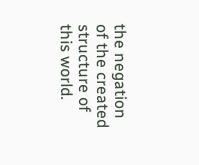the negation of the created structure of this world.